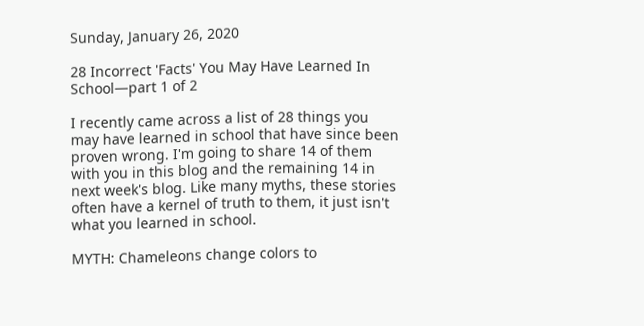Sunday, January 26, 2020

28 Incorrect 'Facts' You May Have Learned In School—part 1 of 2

I recently came across a list of 28 things you may have learned in school that have since been proven wrong. I'm going to share 14 of them with you in this blog and the remaining 14 in next week's blog. Like many myths, these stories often have a kernel of truth to them, it just isn't what you learned in school.

MYTH: Chameleons change colors to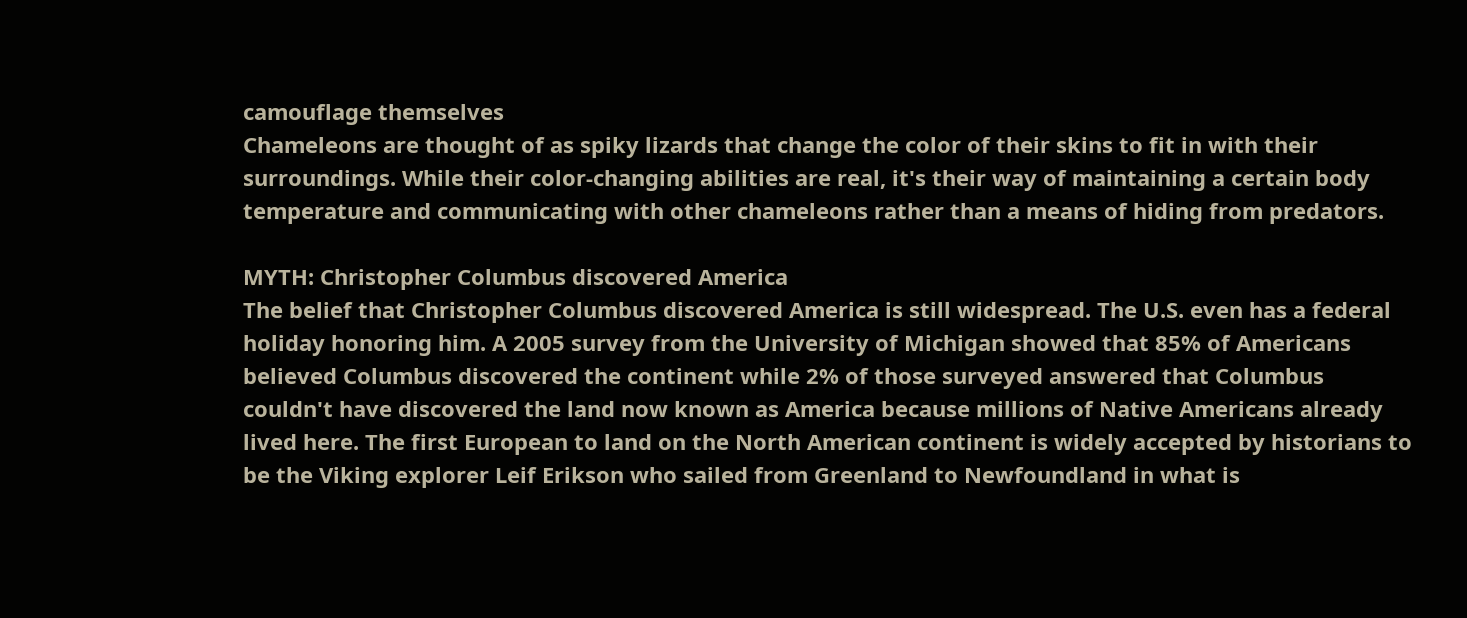camouflage themselves
Chameleons are thought of as spiky lizards that change the color of their skins to fit in with their surroundings. While their color-changing abilities are real, it's their way of maintaining a certain body temperature and communicating with other chameleons rather than a means of hiding from predators.

MYTH: Christopher Columbus discovered America
The belief that Christopher Columbus discovered America is still widespread. The U.S. even has a federal holiday honoring him. A 2005 survey from the University of Michigan showed that 85% of Americans believed Columbus discovered the continent while 2% of those surveyed answered that Columbus couldn't have discovered the land now known as America because millions of Native Americans already lived here. The first European to land on the North American continent is widely accepted by historians to be the Viking explorer Leif Erikson who sailed from Greenland to Newfoundland in what is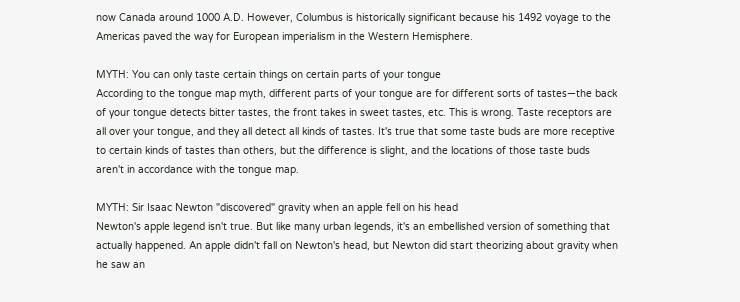now Canada around 1000 A.D. However, Columbus is historically significant because his 1492 voyage to the Americas paved the way for European imperialism in the Western Hemisphere.

MYTH: You can only taste certain things on certain parts of your tongue
According to the tongue map myth, different parts of your tongue are for different sorts of tastes—the back of your tongue detects bitter tastes, the front takes in sweet tastes, etc. This is wrong. Taste receptors are all over your tongue, and they all detect all kinds of tastes. It's true that some taste buds are more receptive to certain kinds of tastes than others, but the difference is slight, and the locations of those taste buds aren't in accordance with the tongue map.

MYTH: Sir Isaac Newton "discovered" gravity when an apple fell on his head
Newton's apple legend isn't true. But like many urban legends, it's an embellished version of something that actually happened. An apple didn't fall on Newton's head, but Newton did start theorizing about gravity when he saw an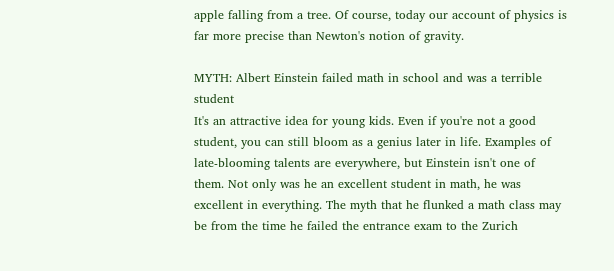apple falling from a tree. Of course, today our account of physics is far more precise than Newton's notion of gravity.

MYTH: Albert Einstein failed math in school and was a terrible student
It's an attractive idea for young kids. Even if you're not a good student, you can still bloom as a genius later in life. Examples of late-blooming talents are everywhere, but Einstein isn't one of them. Not only was he an excellent student in math, he was excellent in everything. The myth that he flunked a math class may be from the time he failed the entrance exam to the Zurich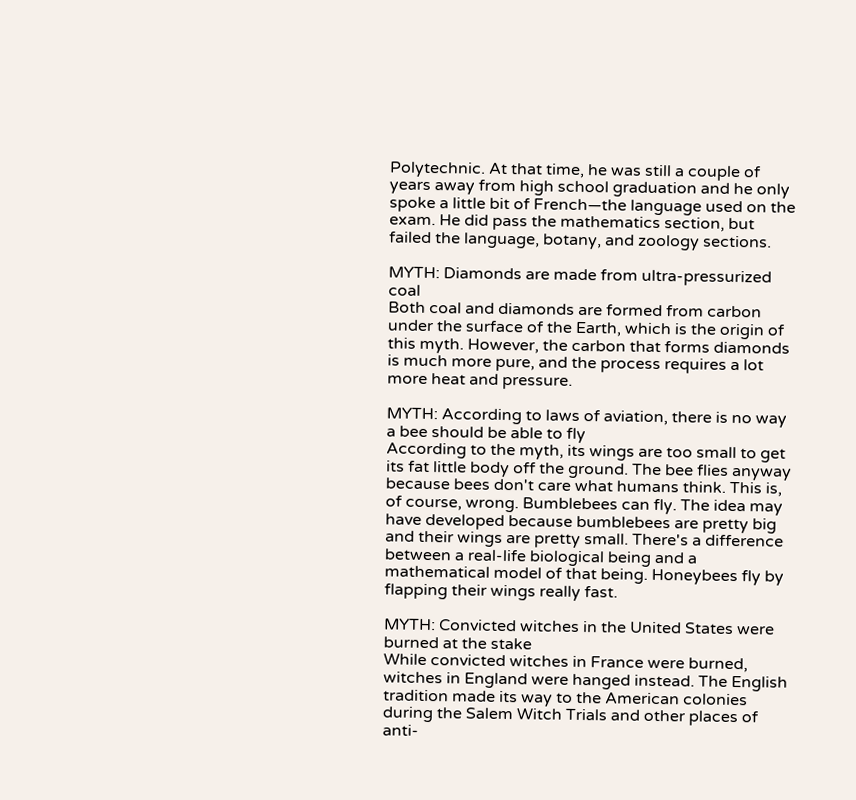Polytechnic. At that time, he was still a couple of years away from high school graduation and he only spoke a little bit of French—the language used on the exam. He did pass the mathematics section, but failed the language, botany, and zoology sections.

MYTH: Diamonds are made from ultra-pressurized coal
Both coal and diamonds are formed from carbon under the surface of the Earth, which is the origin of this myth. However, the carbon that forms diamonds is much more pure, and the process requires a lot more heat and pressure.

MYTH: According to laws of aviation, there is no way a bee should be able to fly
According to the myth, its wings are too small to get its fat little body off the ground. The bee flies anyway because bees don't care what humans think. This is, of course, wrong. Bumblebees can fly. The idea may have developed because bumblebees are pretty big and their wings are pretty small. There's a difference between a real-life biological being and a mathematical model of that being. Honeybees fly by flapping their wings really fast.

MYTH: Convicted witches in the United States were burned at the stake
While convicted witches in France were burned, witches in England were hanged instead. The English tradition made its way to the American colonies during the Salem Witch Trials and other places of anti-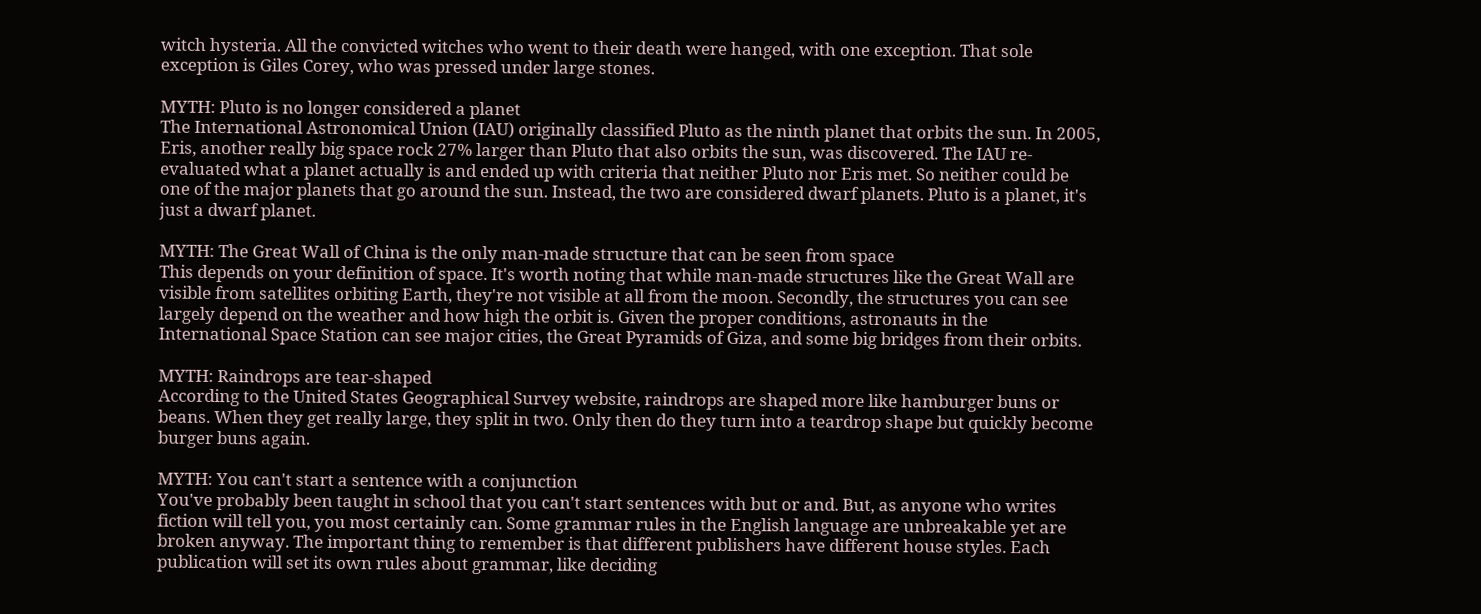witch hysteria. All the convicted witches who went to their death were hanged, with one exception. That sole exception is Giles Corey, who was pressed under large stones.

MYTH: Pluto is no longer considered a planet
The International Astronomical Union (IAU) originally classified Pluto as the ninth planet that orbits the sun. In 2005, Eris, another really big space rock 27% larger than Pluto that also orbits the sun, was discovered. The IAU re-evaluated what a planet actually is and ended up with criteria that neither Pluto nor Eris met. So neither could be one of the major planets that go around the sun. Instead, the two are considered dwarf planets. Pluto is a planet, it's just a dwarf planet.

MYTH: The Great Wall of China is the only man-made structure that can be seen from space
This depends on your definition of space. It's worth noting that while man-made structures like the Great Wall are visible from satellites orbiting Earth, they're not visible at all from the moon. Secondly, the structures you can see largely depend on the weather and how high the orbit is. Given the proper conditions, astronauts in the International Space Station can see major cities, the Great Pyramids of Giza, and some big bridges from their orbits.

MYTH: Raindrops are tear-shaped
According to the United States Geographical Survey website, raindrops are shaped more like hamburger buns or beans. When they get really large, they split in two. Only then do they turn into a teardrop shape but quickly become burger buns again.

MYTH: You can't start a sentence with a conjunction
You've probably been taught in school that you can't start sentences with but or and. But, as anyone who writes fiction will tell you, you most certainly can. Some grammar rules in the English language are unbreakable yet are broken anyway. The important thing to remember is that different publishers have different house styles. Each publication will set its own rules about grammar, like deciding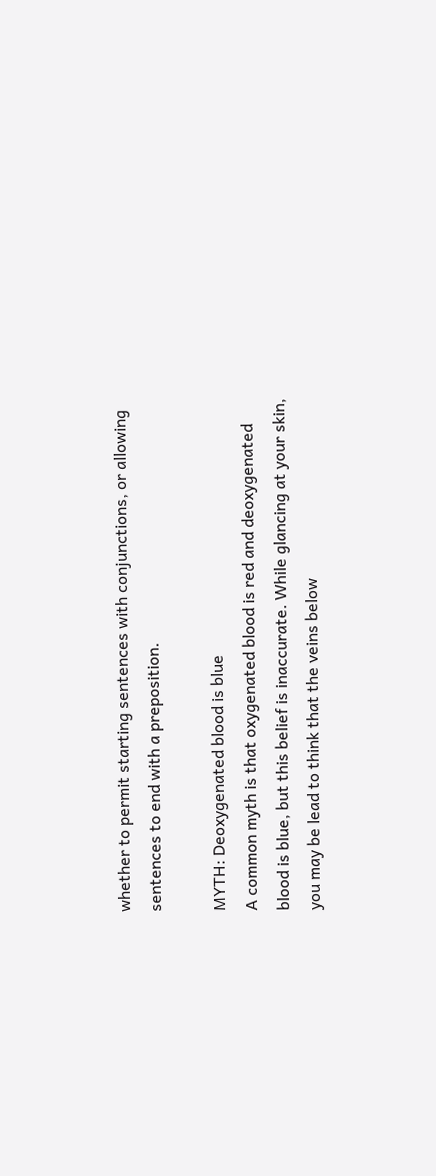whether to permit starting sentences with conjunctions, or allowing sentences to end with a preposition.

MYTH: Deoxygenated blood is blue
A common myth is that oxygenated blood is red and deoxygenated blood is blue, but this belief is inaccurate. While glancing at your skin, you may be lead to think that the veins below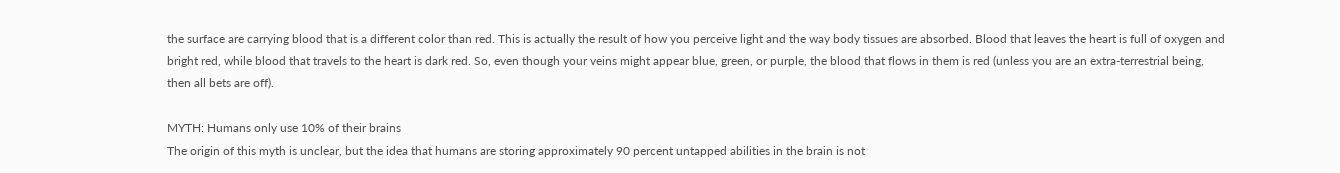the surface are carrying blood that is a different color than red. This is actually the result of how you perceive light and the way body tissues are absorbed. Blood that leaves the heart is full of oxygen and bright red, while blood that travels to the heart is dark red. So, even though your veins might appear blue, green, or purple, the blood that flows in them is red (unless you are an extra-terrestrial being, then all bets are off).

MYTH: Humans only use 10% of their brains
The origin of this myth is unclear, but the idea that humans are storing approximately 90 percent untapped abilities in the brain is not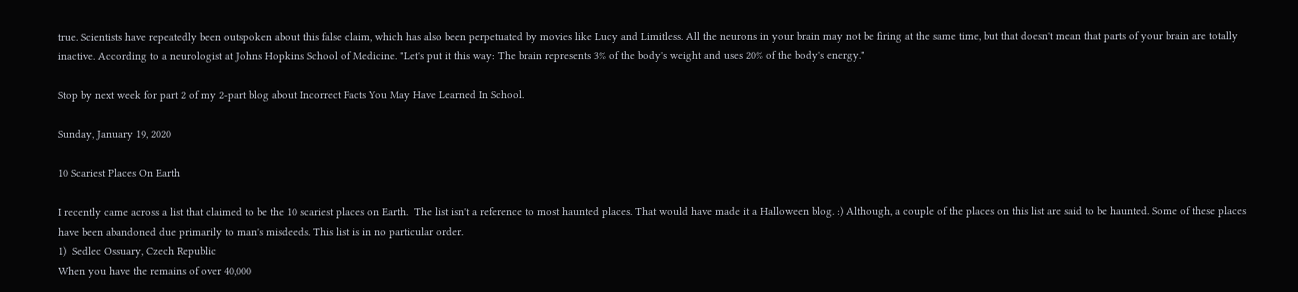true. Scientists have repeatedly been outspoken about this false claim, which has also been perpetuated by movies like Lucy and Limitless. All the neurons in your brain may not be firing at the same time, but that doesn't mean that parts of your brain are totally inactive. According to a neurologist at Johns Hopkins School of Medicine. "Let's put it this way: The brain represents 3% of the body's weight and uses 20% of the body's energy."

Stop by next week for part 2 of my 2-part blog about Incorrect Facts You May Have Learned In School.

Sunday, January 19, 2020

10 Scariest Places On Earth

I recently came across a list that claimed to be the 10 scariest places on Earth.  The list isn't a reference to most haunted places. That would have made it a Halloween blog. :) Although, a couple of the places on this list are said to be haunted. Some of these places have been abandoned due primarily to man's misdeeds. This list is in no particular order.
1)  Sedlec Ossuary, Czech Republic
When you have the remains of over 40,000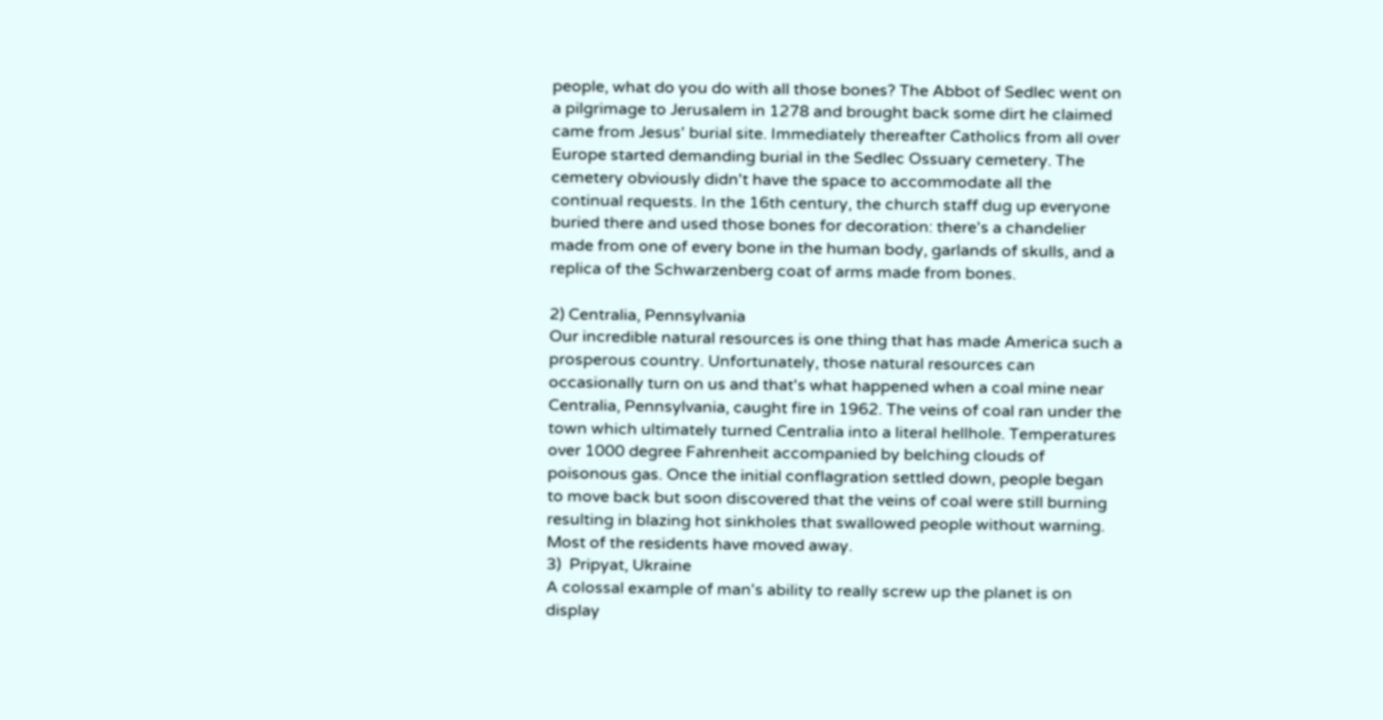people, what do you do with all those bones? The Abbot of Sedlec went on a pilgrimage to Jerusalem in 1278 and brought back some dirt he claimed came from Jesus' burial site. Immediately thereafter Catholics from all over Europe started demanding burial in the Sedlec Ossuary cemetery. The cemetery obviously didn't have the space to accommodate all the continual requests. In the 16th century, the church staff dug up everyone buried there and used those bones for decoration: there's a chandelier made from one of every bone in the human body, garlands of skulls, and a replica of the Schwarzenberg coat of arms made from bones.

2) Centralia, Pennsylvania
Our incredible natural resources is one thing that has made America such a prosperous country. Unfortunately, those natural resources can occasionally turn on us and that's what happened when a coal mine near Centralia, Pennsylvania, caught fire in 1962. The veins of coal ran under the town which ultimately turned Centralia into a literal hellhole. Temperatures over 1000 degree Fahrenheit accompanied by belching clouds of poisonous gas. Once the initial conflagration settled down, people began to move back but soon discovered that the veins of coal were still burning resulting in blazing hot sinkholes that swallowed people without warning. Most of the residents have moved away.
3)  Pripyat, Ukraine
A colossal example of man's ability to really screw up the planet is on display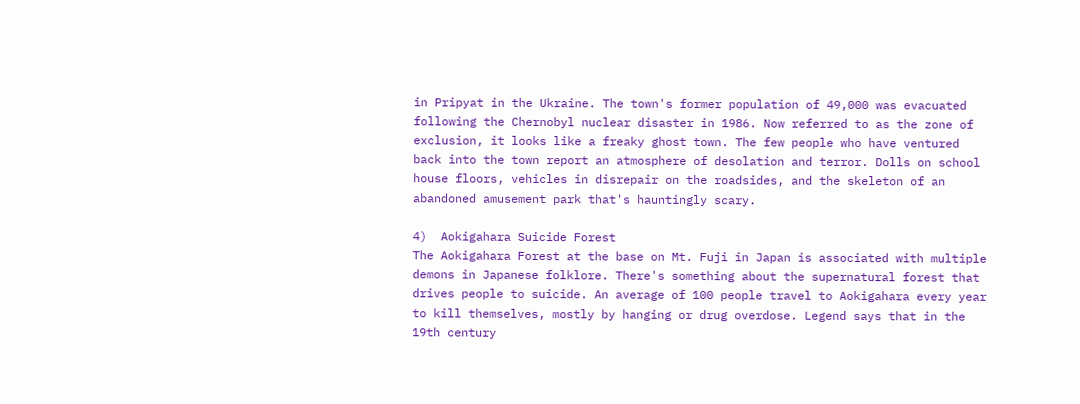in Pripyat in the Ukraine. The town's former population of 49,000 was evacuated following the Chernobyl nuclear disaster in 1986. Now referred to as the zone of exclusion, it looks like a freaky ghost town. The few people who have ventured back into the town report an atmosphere of desolation and terror. Dolls on school house floors, vehicles in disrepair on the roadsides, and the skeleton of an abandoned amusement park that's hauntingly scary.

4)  Aokigahara Suicide Forest
The Aokigahara Forest at the base on Mt. Fuji in Japan is associated with multiple demons in Japanese folklore. There's something about the supernatural forest that drives people to suicide. An average of 100 people travel to Aokigahara every year to kill themselves, mostly by hanging or drug overdose. Legend says that in the 19th century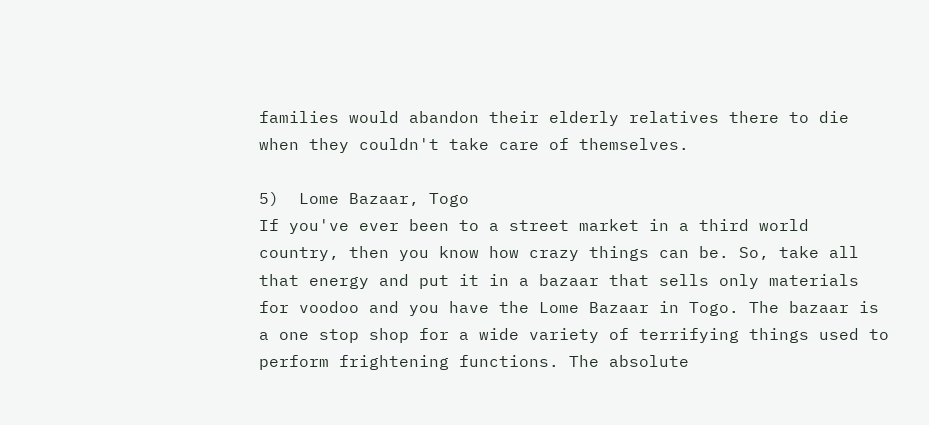families would abandon their elderly relatives there to die when they couldn't take care of themselves.

5)  Lome Bazaar, Togo
If you've ever been to a street market in a third world country, then you know how crazy things can be. So, take all that energy and put it in a bazaar that sells only materials for voodoo and you have the Lome Bazaar in Togo. The bazaar is a one stop shop for a wide variety of terrifying things used to perform frightening functions. The absolute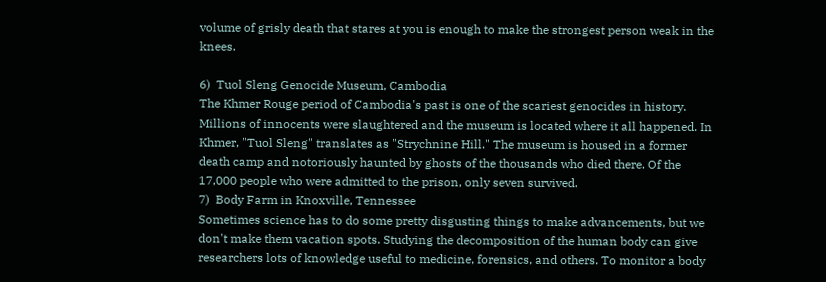volume of grisly death that stares at you is enough to make the strongest person weak in the knees.

6)  Tuol Sleng Genocide Museum, Cambodia
The Khmer Rouge period of Cambodia's past is one of the scariest genocides in history. Millions of innocents were slaughtered and the museum is located where it all happened. In Khmer, "Tuol Sleng" translates as "Strychnine Hill." The museum is housed in a former death camp and notoriously haunted by ghosts of the thousands who died there. Of the 17,000 people who were admitted to the prison, only seven survived.
7)  Body Farm in Knoxville, Tennessee
Sometimes science has to do some pretty disgusting things to make advancements, but we don't make them vacation spots. Studying the decomposition of the human body can give researchers lots of knowledge useful to medicine, forensics, and others. To monitor a body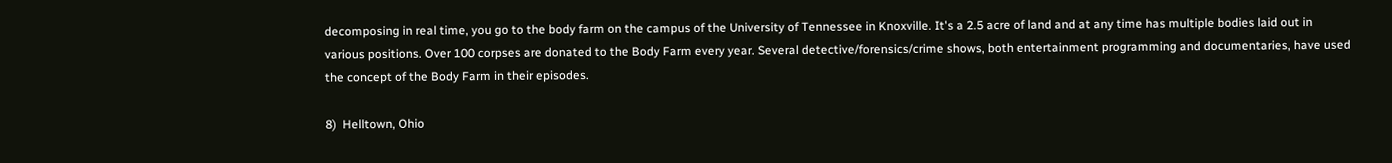decomposing in real time, you go to the body farm on the campus of the University of Tennessee in Knoxville. It's a 2.5 acre of land and at any time has multiple bodies laid out in various positions. Over 100 corpses are donated to the Body Farm every year. Several detective/forensics/crime shows, both entertainment programming and documentaries, have used the concept of the Body Farm in their episodes.

8)  Helltown, Ohio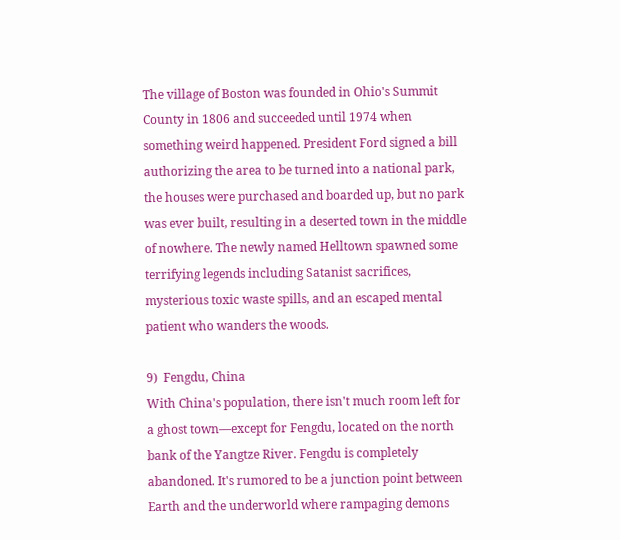The village of Boston was founded in Ohio's Summit County in 1806 and succeeded until 1974 when something weird happened. President Ford signed a bill authorizing the area to be turned into a national park, the houses were purchased and boarded up, but no park was ever built, resulting in a deserted town in the middle of nowhere. The newly named Helltown spawned some terrifying legends including Satanist sacrifices, mysterious toxic waste spills, and an escaped mental patient who wanders the woods.

9)  Fengdu, China
With China's population, there isn't much room left for a ghost town—except for Fengdu, located on the north bank of the Yangtze River. Fengdu is completely abandoned. It's rumored to be a junction point between Earth and the underworld where rampaging demons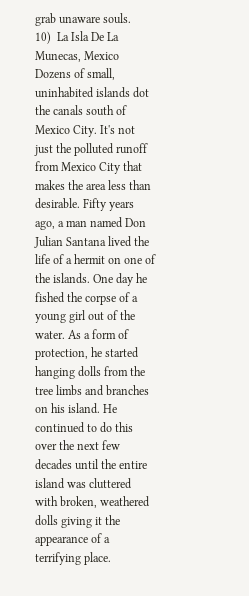grab unaware souls.
10)  La Isla De La Munecas, Mexico
Dozens of small, uninhabited islands dot the canals south of Mexico City. It's not just the polluted runoff from Mexico City that makes the area less than desirable. Fifty years ago, a man named Don Julian Santana lived the life of a hermit on one of the islands. One day he fished the corpse of a young girl out of the water. As a form of protection, he started hanging dolls from the tree limbs and branches on his island. He continued to do this over the next few decades until the entire island was cluttered with broken, weathered dolls giving it the appearance of a terrifying place.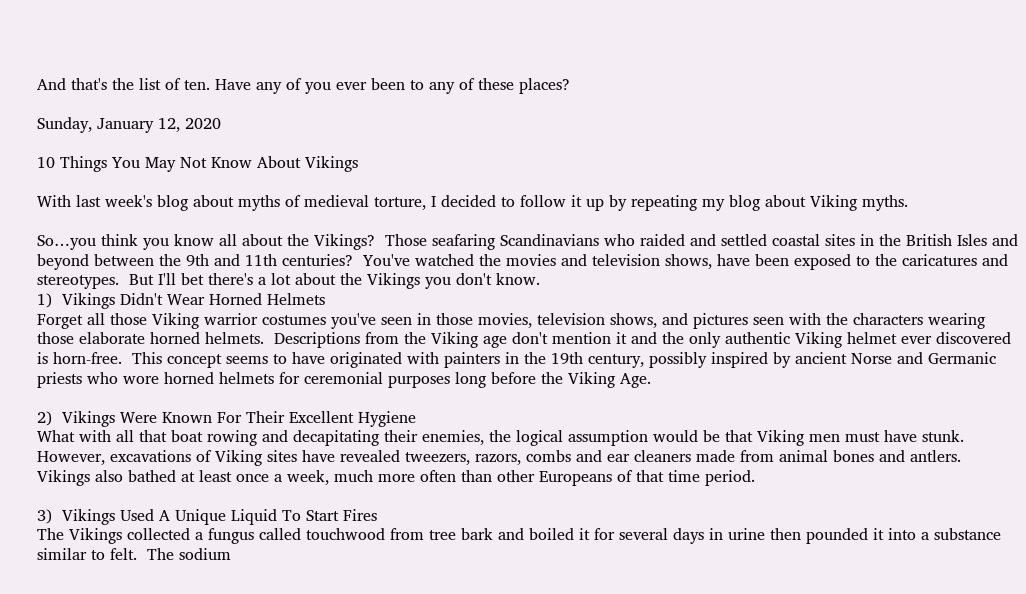And that's the list of ten. Have any of you ever been to any of these places?

Sunday, January 12, 2020

10 Things You May Not Know About Vikings

With last week's blog about myths of medieval torture, I decided to follow it up by repeating my blog about Viking myths.

So…you think you know all about the Vikings?  Those seafaring Scandinavians who raided and settled coastal sites in the British Isles and beyond between the 9th and 11th centuries?  You've watched the movies and television shows, have been exposed to the caricatures and stereotypes.  But I'll bet there's a lot about the Vikings you don't know.
1)  Vikings Didn't Wear Horned Helmets
Forget all those Viking warrior costumes you've seen in those movies, television shows, and pictures seen with the characters wearing those elaborate horned helmets.  Descriptions from the Viking age don't mention it and the only authentic Viking helmet ever discovered is horn-free.  This concept seems to have originated with painters in the 19th century, possibly inspired by ancient Norse and Germanic priests who wore horned helmets for ceremonial purposes long before the Viking Age.

2)  Vikings Were Known For Their Excellent Hygiene
What with all that boat rowing and decapitating their enemies, the logical assumption would be that Viking men must have stunk.  However, excavations of Viking sites have revealed tweezers, razors, combs and ear cleaners made from animal bones and antlers.  Vikings also bathed at least once a week, much more often than other Europeans of that time period.

3)  Vikings Used A Unique Liquid To Start Fires
The Vikings collected a fungus called touchwood from tree bark and boiled it for several days in urine then pounded it into a substance similar to felt.  The sodium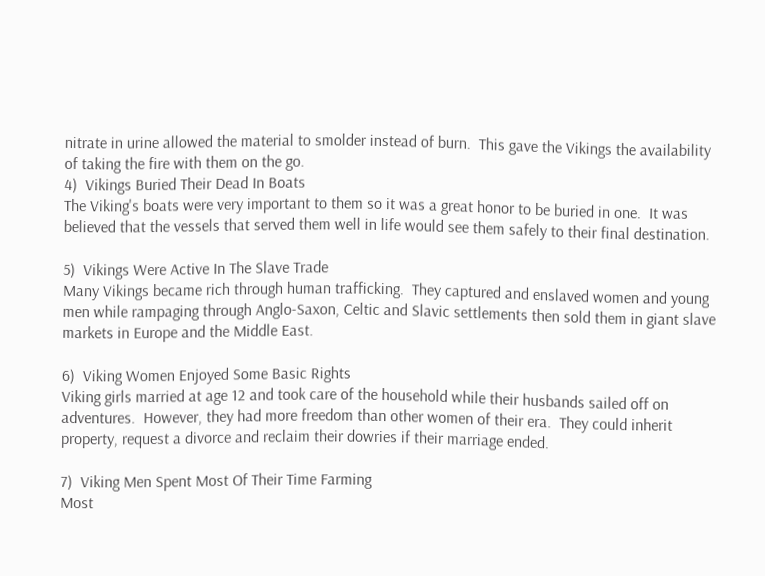nitrate in urine allowed the material to smolder instead of burn.  This gave the Vikings the availability of taking the fire with them on the go.
4)  Vikings Buried Their Dead In Boats
The Viking's boats were very important to them so it was a great honor to be buried in one.  It was believed that the vessels that served them well in life would see them safely to their final destination.

5)  Vikings Were Active In The Slave Trade
Many Vikings became rich through human trafficking.  They captured and enslaved women and young men while rampaging through Anglo-Saxon, Celtic and Slavic settlements then sold them in giant slave markets in Europe and the Middle East.

6)  Viking Women Enjoyed Some Basic Rights
Viking girls married at age 12 and took care of the household while their husbands sailed off on adventures.  However, they had more freedom than other women of their era.  They could inherit property, request a divorce and reclaim their dowries if their marriage ended.

7)  Viking Men Spent Most Of Their Time Farming
Most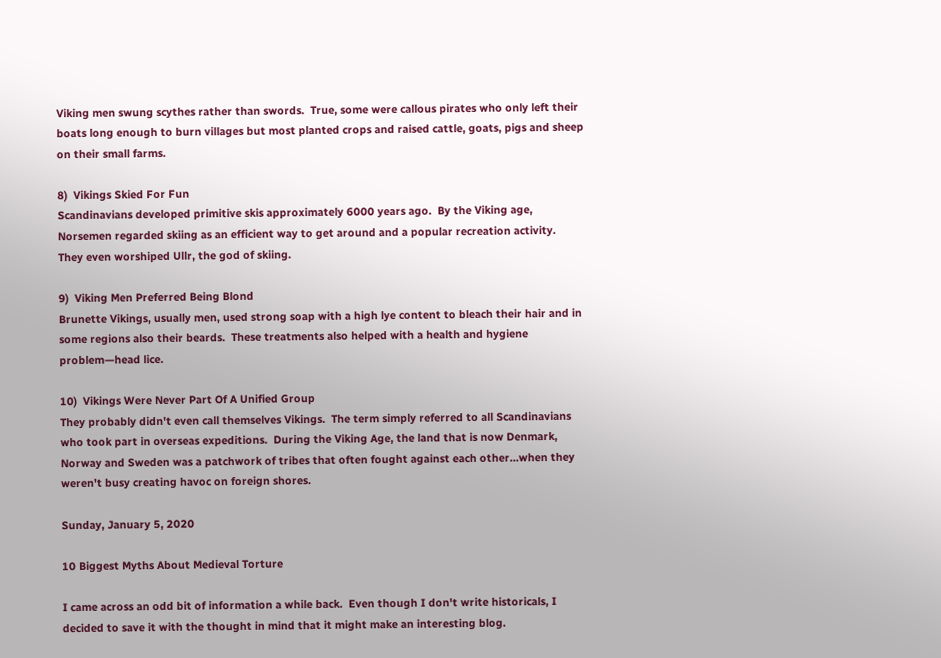Viking men swung scythes rather than swords.  True, some were callous pirates who only left their boats long enough to burn villages but most planted crops and raised cattle, goats, pigs and sheep on their small farms.

8)  Vikings Skied For Fun
Scandinavians developed primitive skis approximately 6000 years ago.  By the Viking age, Norsemen regarded skiing as an efficient way to get around and a popular recreation activity.  They even worshiped Ullr, the god of skiing.

9)  Viking Men Preferred Being Blond
Brunette Vikings, usually men, used strong soap with a high lye content to bleach their hair and in some regions also their beards.  These treatments also helped with a health and hygiene problem—head lice.

10)  Vikings Were Never Part Of A Unified Group
They probably didn't even call themselves Vikings.  The term simply referred to all Scandinavians who took part in overseas expeditions.  During the Viking Age, the land that is now Denmark, Norway and Sweden was a patchwork of tribes that often fought against each other…when they weren't busy creating havoc on foreign shores.

Sunday, January 5, 2020

10 Biggest Myths About Medieval Torture

I came across an odd bit of information a while back.  Even though I don't write historicals, I decided to save it with the thought in mind that it might make an interesting blog.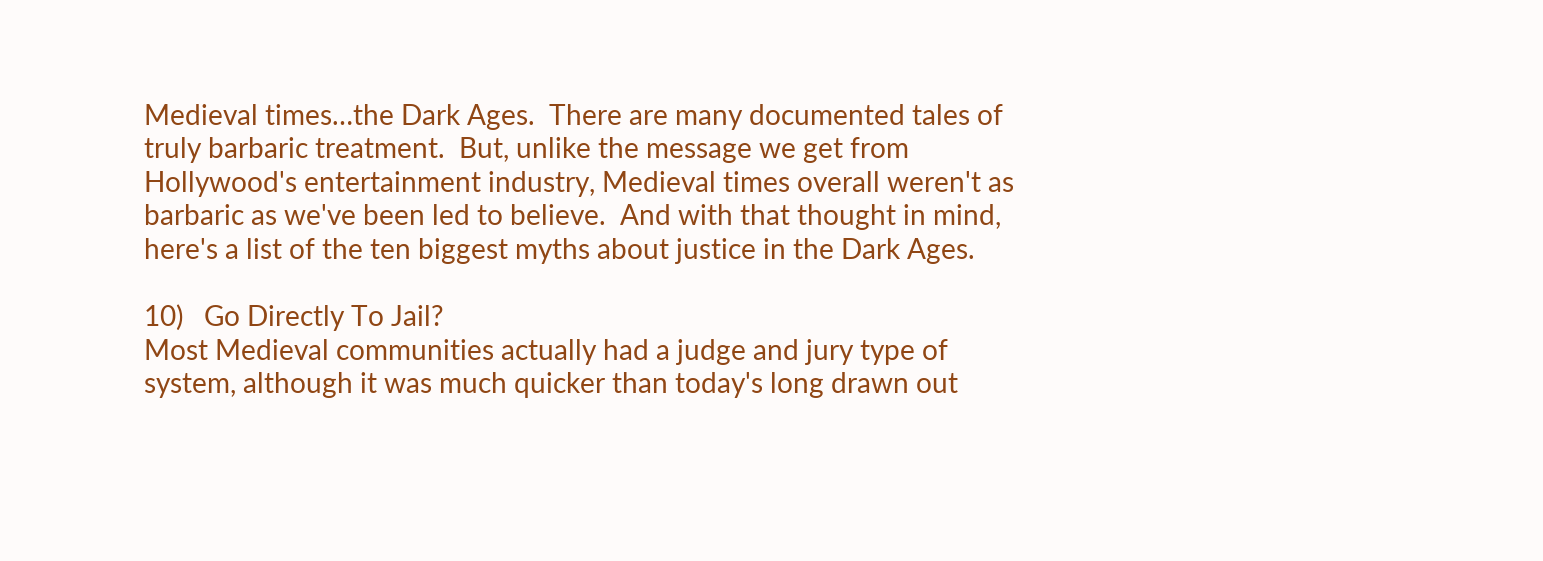Medieval times…the Dark Ages.  There are many documented tales of truly barbaric treatment.  But, unlike the message we get from Hollywood's entertainment industry, Medieval times overall weren't as barbaric as we've been led to believe.  And with that thought in mind, here's a list of the ten biggest myths about justice in the Dark Ages.

10)   Go Directly To Jail?
Most Medieval communities actually had a judge and jury type of system, although it was much quicker than today's long drawn out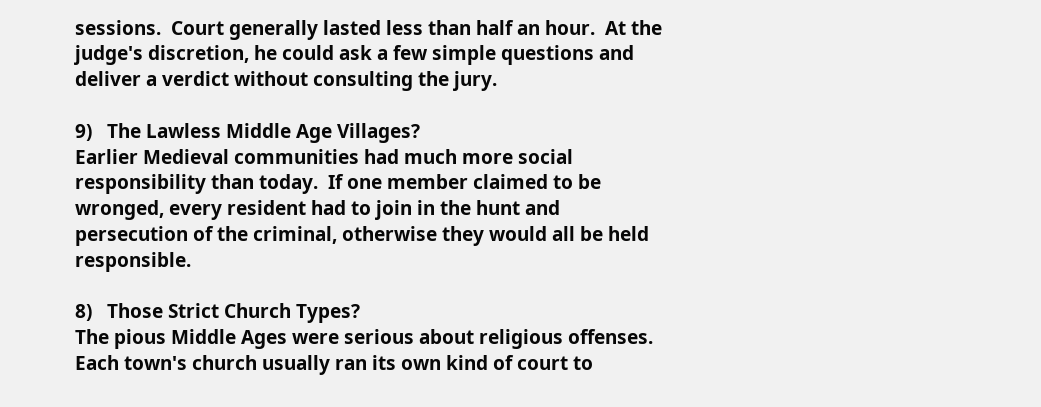sessions.  Court generally lasted less than half an hour.  At the judge's discretion, he could ask a few simple questions and deliver a verdict without consulting the jury.

9)   The Lawless Middle Age Villages?
Earlier Medieval communities had much more social responsibility than today.  If one member claimed to be wronged, every resident had to join in the hunt and persecution of the criminal, otherwise they would all be held responsible.

8)   Those Strict Church Types?
The pious Middle Ages were serious about religious offenses.  Each town's church usually ran its own kind of court to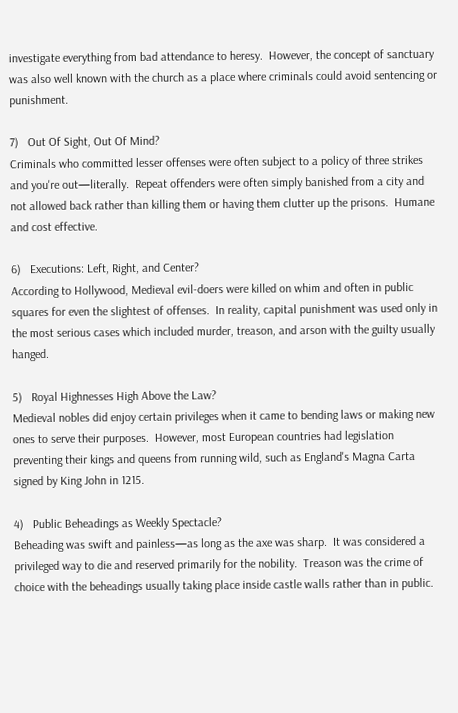investigate everything from bad attendance to heresy.  However, the concept of sanctuary was also well known with the church as a place where criminals could avoid sentencing or punishment.

7)   Out Of Sight, Out Of Mind?
Criminals who committed lesser offenses were often subject to a policy of three strikes and you're out—literally.  Repeat offenders were often simply banished from a city and not allowed back rather than killing them or having them clutter up the prisons.  Humane and cost effective.

6)   Executions: Left, Right, and Center?
According to Hollywood, Medieval evil-doers were killed on whim and often in public squares for even the slightest of offenses.  In reality, capital punishment was used only in the most serious cases which included murder, treason, and arson with the guilty usually hanged.

5)   Royal Highnesses High Above the Law?
Medieval nobles did enjoy certain privileges when it came to bending laws or making new ones to serve their purposes.  However, most European countries had legislation preventing their kings and queens from running wild, such as England's Magna Carta signed by King John in 1215.

4)   Public Beheadings as Weekly Spectacle?
Beheading was swift and painless—as long as the axe was sharp.  It was considered a privileged way to die and reserved primarily for the nobility.  Treason was the crime of choice with the beheadings usually taking place inside castle walls rather than in public.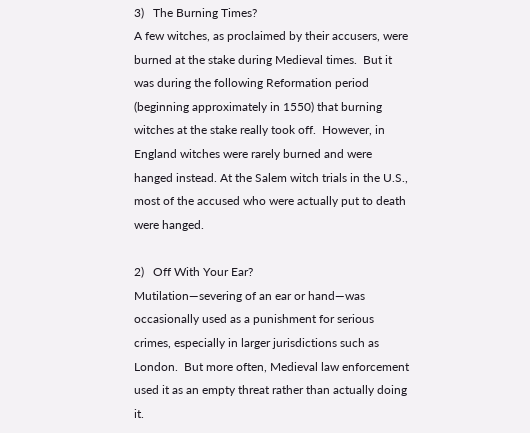3)   The Burning Times?
A few witches, as proclaimed by their accusers, were burned at the stake during Medieval times.  But it was during the following Reformation period (beginning approximately in 1550) that burning witches at the stake really took off.  However, in England witches were rarely burned and were hanged instead. At the Salem witch trials in the U.S., most of the accused who were actually put to death were hanged.

2)   Off With Your Ear?
Mutilation—severing of an ear or hand—was occasionally used as a punishment for serious crimes, especially in larger jurisdictions such as London.  But more often, Medieval law enforcement used it as an empty threat rather than actually doing it.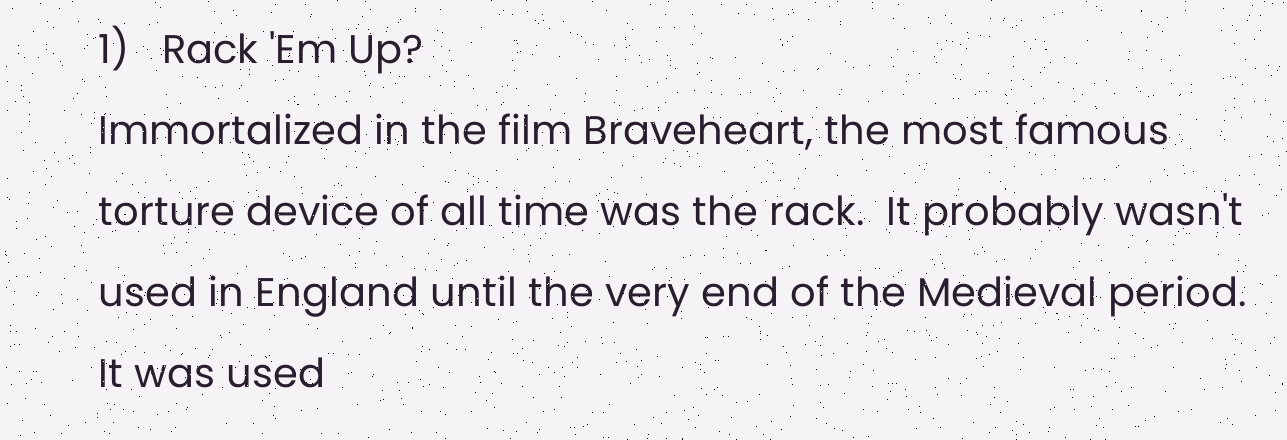1)   Rack 'Em Up?
Immortalized in the film Braveheart, the most famous torture device of all time was the rack.  It probably wasn't used in England until the very end of the Medieval period.  It was used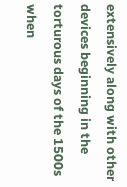extensively along with other devices beginning in the torturous days of the 1500s when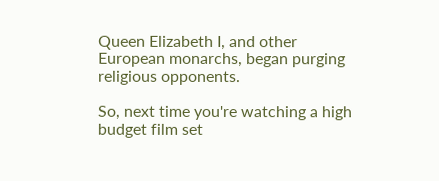Queen Elizabeth I, and other European monarchs, began purging religious opponents.

So, next time you're watching a high budget film set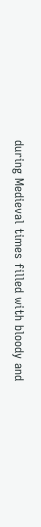during Medieval times filled with bloody and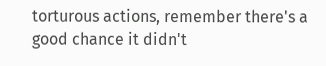torturous actions, remember there's a good chance it didn't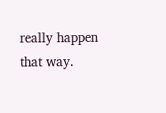really happen that way.